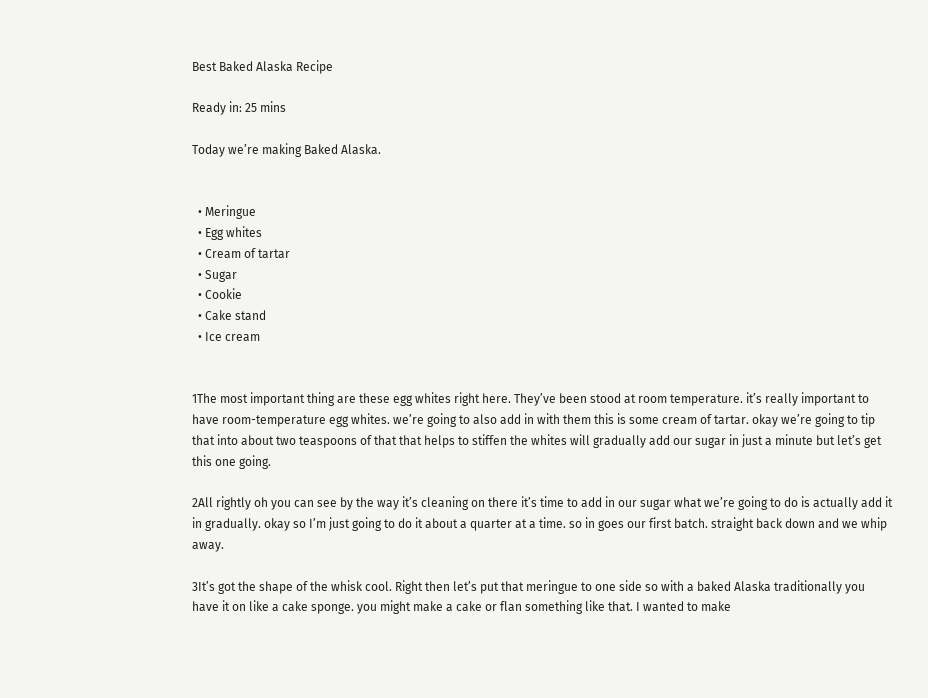Best Baked Alaska Recipe

Ready in: 25 mins

Today we’re making Baked Alaska.


  • Meringue
  • Egg whites
  • Cream of tartar
  • Sugar
  • Cookie
  • Cake stand
  • Ice cream


1The most important thing are these egg whites right here. They’ve been stood at room temperature. it’s really important to have room-temperature egg whites. we’re going to also add in with them this is some cream of tartar. okay we’re going to tip that into about two teaspoons of that that helps to stiffen the whites will gradually add our sugar in just a minute but let’s get this one going.

2All rightly oh you can see by the way it’s cleaning on there it’s time to add in our sugar what we’re going to do is actually add it in gradually. okay so I’m just going to do it about a quarter at a time. so in goes our first batch. straight back down and we whip away.

3It’s got the shape of the whisk cool. Right then let’s put that meringue to one side so with a baked Alaska traditionally you have it on like a cake sponge. you might make a cake or flan something like that. I wanted to make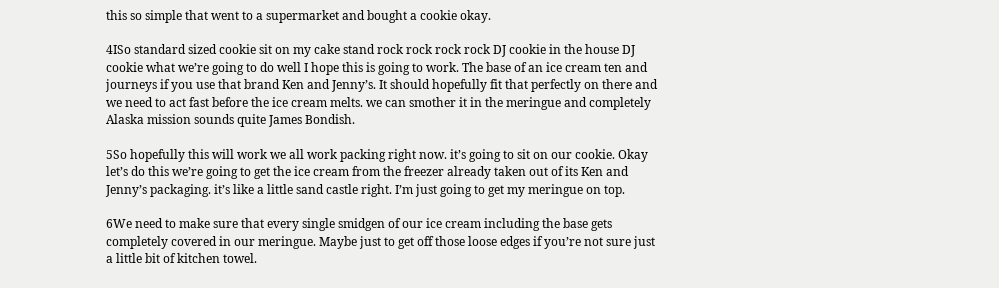this so simple that went to a supermarket and bought a cookie okay.

4ISo standard sized cookie sit on my cake stand rock rock rock rock DJ cookie in the house DJ cookie what we’re going to do well I hope this is going to work. The base of an ice cream ten and journeys if you use that brand Ken and Jenny’s. It should hopefully fit that perfectly on there and we need to act fast before the ice cream melts. we can smother it in the meringue and completely Alaska mission sounds quite James Bondish.

5So hopefully this will work we all work packing right now. it’s going to sit on our cookie. Okay let’s do this we’re going to get the ice cream from the freezer already taken out of its Ken and Jenny’s packaging. it’s like a little sand castle right. I’m just going to get my meringue on top.

6We need to make sure that every single smidgen of our ice cream including the base gets completely covered in our meringue. Maybe just to get off those loose edges if you’re not sure just a little bit of kitchen towel.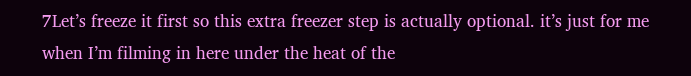7Let’s freeze it first so this extra freezer step is actually optional. it’s just for me when I’m filming in here under the heat of the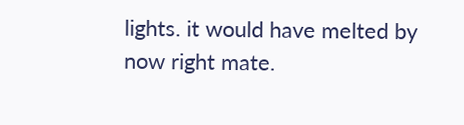lights. it would have melted by now right mate.